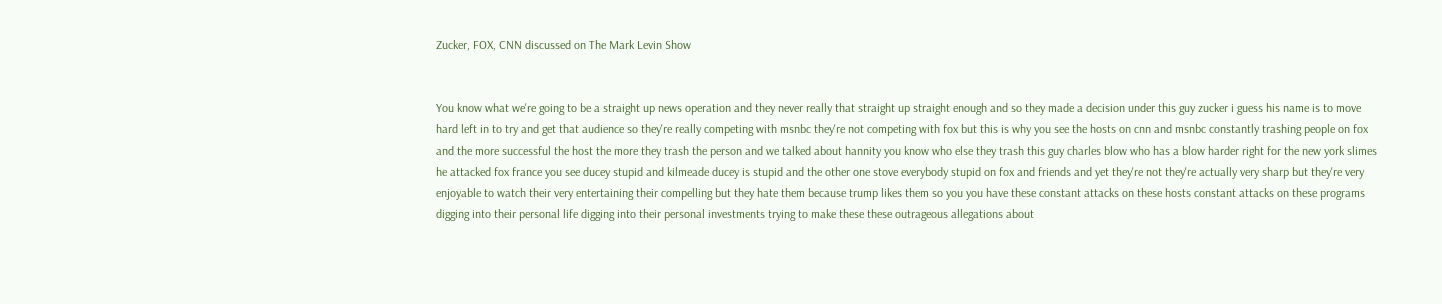Zucker, FOX, CNN discussed on The Mark Levin Show


You know what we're going to be a straight up news operation and they never really that straight up straight enough and so they made a decision under this guy zucker i guess his name is to move hard left in to try and get that audience so they're really competing with msnbc they're not competing with fox but this is why you see the hosts on cnn and msnbc constantly trashing people on fox and the more successful the host the more they trash the person and we talked about hannity you know who else they trash this guy charles blow who has a blow harder right for the new york slimes he attacked fox france you see ducey stupid and kilmeade ducey is stupid and the other one stove everybody stupid on fox and friends and yet they're not they're actually very sharp but they're very enjoyable to watch their very entertaining their compelling but they hate them because trump likes them so you you have these constant attacks on these hosts constant attacks on these programs digging into their personal life digging into their personal investments trying to make these these outrageous allegations about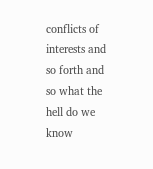conflicts of interests and so forth and so what the hell do we know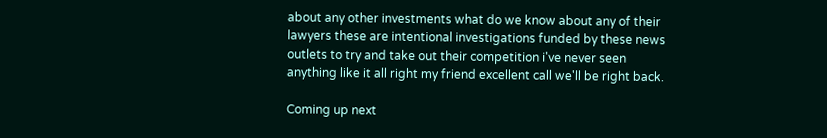about any other investments what do we know about any of their lawyers these are intentional investigations funded by these news outlets to try and take out their competition i've never seen anything like it all right my friend excellent call we'll be right back.

Coming up next